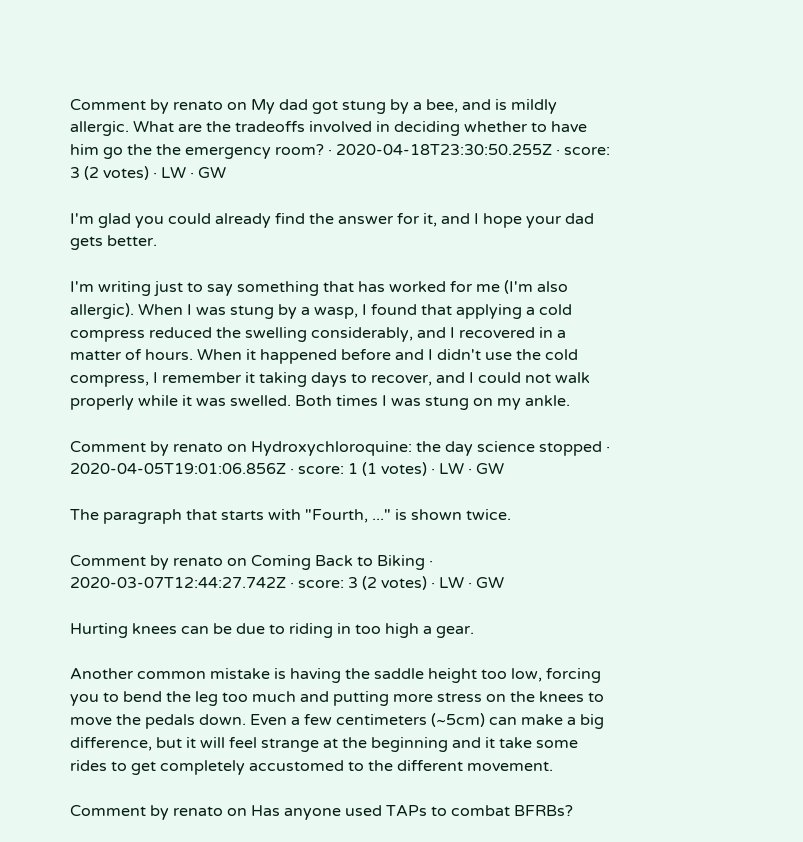Comment by renato on My dad got stung by a bee, and is mildly allergic. What are the tradeoffs involved in deciding whether to have him go the the emergency room? · 2020-04-18T23:30:50.255Z · score: 3 (2 votes) · LW · GW

I'm glad you could already find the answer for it, and I hope your dad gets better.

I'm writing just to say something that has worked for me (I'm also allergic). When I was stung by a wasp, I found that applying a cold compress reduced the swelling considerably, and I recovered in a matter of hours. When it happened before and I didn't use the cold compress, I remember it taking days to recover, and I could not walk properly while it was swelled. Both times I was stung on my ankle.

Comment by renato on Hydroxychloroquine: the day science stopped · 2020-04-05T19:01:06.856Z · score: 1 (1 votes) · LW · GW

The paragraph that starts with "Fourth, ..." is shown twice.

Comment by renato on Coming Back to Biking · 2020-03-07T12:44:27.742Z · score: 3 (2 votes) · LW · GW

Hurting knees can be due to riding in too high a gear.

Another common mistake is having the saddle height too low, forcing you to bend the leg too much and putting more stress on the knees to move the pedals down. Even a few centimeters (~5cm) can make a big difference, but it will feel strange at the beginning and it take some rides to get completely accustomed to the different movement.

Comment by renato on Has anyone used TAPs to combat BFRBs?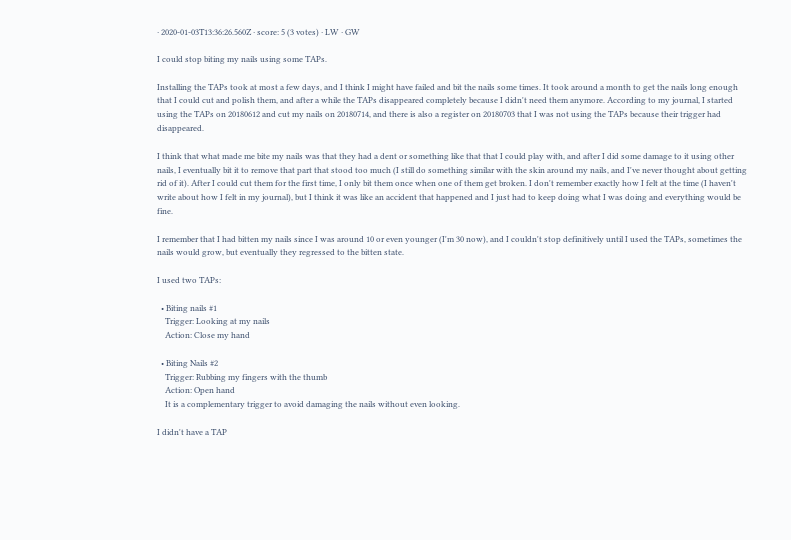· 2020-01-03T13:36:26.560Z · score: 5 (3 votes) · LW · GW

I could stop biting my nails using some TAPs.

Installing the TAPs took at most a few days, and I think I might have failed and bit the nails some times. It took around a month to get the nails long enough that I could cut and polish them, and after a while the TAPs disappeared completely because I didn't need them anymore. According to my journal, I started using the TAPs on 20180612 and cut my nails on 20180714, and there is also a register on 20180703 that I was not using the TAPs because their trigger had disappeared.

I think that what made me bite my nails was that they had a dent or something like that that I could play with, and after I did some damage to it using other nails, I eventually bit it to remove that part that stood too much (I still do something similar with the skin around my nails, and I've never thought about getting rid of it). After I could cut them for the first time, I only bit them once when one of them get broken. I don't remember exactly how I felt at the time (I haven't write about how I felt in my journal), but I think it was like an accident that happened and I just had to keep doing what I was doing and everything would be fine.

I remember that I had bitten my nails since I was around 10 or even younger (I'm 30 now), and I couldn't stop definitively until I used the TAPs, sometimes the nails would grow, but eventually they regressed to the bitten state.

I used two TAPs:

  • Biting nails #1
    Trigger: Looking at my nails
    Action: Close my hand

  • Biting Nails #2
    Trigger: Rubbing my fingers with the thumb
    Action: Open hand
    It is a complementary trigger to avoid damaging the nails without even looking.

I didn't have a TAP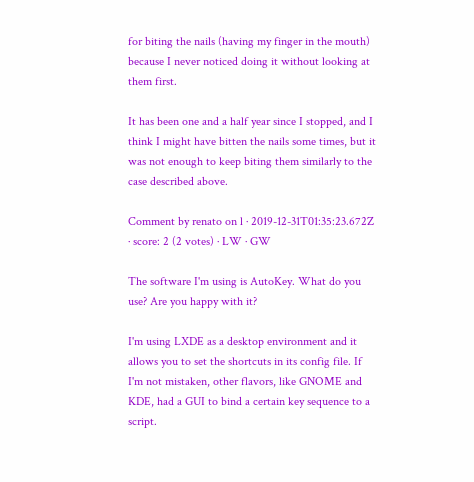for biting the nails (having my finger in the mouth) because I never noticed doing it without looking at them first.

It has been one and a half year since I stopped, and I think I might have bitten the nails some times, but it was not enough to keep biting them similarly to the case described above.

Comment by renato on l · 2019-12-31T01:35:23.672Z · score: 2 (2 votes) · LW · GW

The software I'm using is AutoKey. What do you use? Are you happy with it?

I'm using LXDE as a desktop environment and it allows you to set the shortcuts in its config file. If I'm not mistaken, other flavors, like GNOME and KDE, had a GUI to bind a certain key sequence to a script.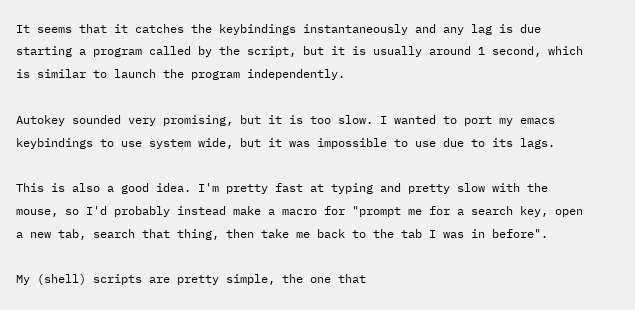It seems that it catches the keybindings instantaneously and any lag is due starting a program called by the script, but it is usually around 1 second, which is similar to launch the program independently.

Autokey sounded very promising, but it is too slow. I wanted to port my emacs keybindings to use system wide, but it was impossible to use due to its lags.

This is also a good idea. I'm pretty fast at typing and pretty slow with the mouse, so I'd probably instead make a macro for "prompt me for a search key, open a new tab, search that thing, then take me back to the tab I was in before".

My (shell) scripts are pretty simple, the one that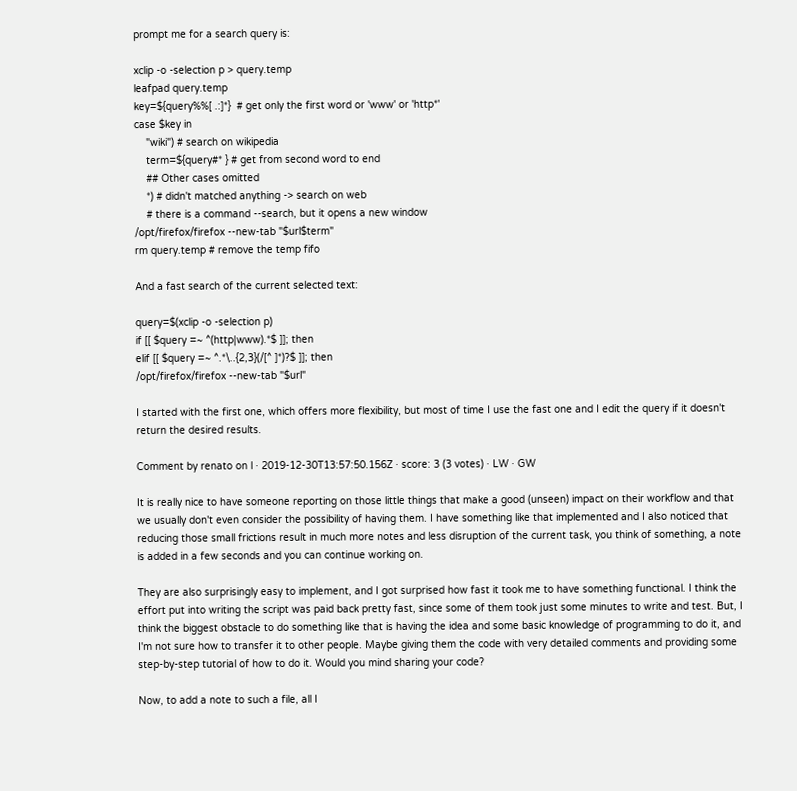prompt me for a search query is:

xclip -o -selection p > query.temp
leafpad query.temp
key=${query%%[ .:]*}  # get only the first word or 'www' or 'http*'
case $key in
    "wiki") # search on wikipedia
    term=${query#* } # get from second word to end
    ## Other cases omitted
    *) # didn't matched anything -> search on web
    # there is a command --search, but it opens a new window
/opt/firefox/firefox --new-tab "$url$term"
rm query.temp # remove the temp fifo

And a fast search of the current selected text:

query=$(xclip -o -selection p)
if [[ $query =~ ^(http|www).*$ ]]; then
elif [[ $query =~ ^.*\..{2,3}(/[^ ]*)?$ ]]; then
/opt/firefox/firefox --new-tab "$url"

I started with the first one, which offers more flexibility, but most of time I use the fast one and I edit the query if it doesn't return the desired results.

Comment by renato on l · 2019-12-30T13:57:50.156Z · score: 3 (3 votes) · LW · GW

It is really nice to have someone reporting on those little things that make a good (unseen) impact on their workflow and that we usually don't even consider the possibility of having them. I have something like that implemented and I also noticed that reducing those small frictions result in much more notes and less disruption of the current task, you think of something, a note is added in a few seconds and you can continue working on.

They are also surprisingly easy to implement, and I got surprised how fast it took me to have something functional. I think the effort put into writing the script was paid back pretty fast, since some of them took just some minutes to write and test. But, I think the biggest obstacle to do something like that is having the idea and some basic knowledge of programming to do it, and I'm not sure how to transfer it to other people. Maybe giving them the code with very detailed comments and providing some step-by-step tutorial of how to do it. Would you mind sharing your code?

Now, to add a note to such a file, all I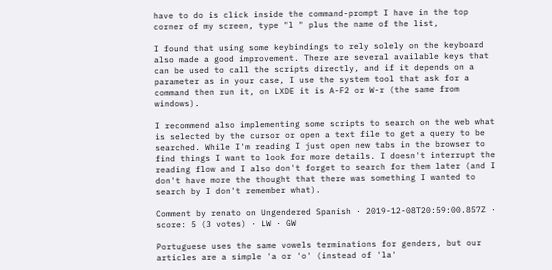have to do is click inside the command-prompt I have in the top corner of my screen, type "l " plus the name of the list,

I found that using some keybindings to rely solely on the keyboard also made a good improvement. There are several available keys that can be used to call the scripts directly, and if it depends on a parameter as in your case, I use the system tool that ask for a command then run it, on LXDE it is A-F2 or W-r (the same from windows).

I recommend also implementing some scripts to search on the web what is selected by the cursor or open a text file to get a query to be searched. While I'm reading I just open new tabs in the browser to find things I want to look for more details. I doesn't interrupt the reading flow and I also don't forget to search for them later (and I don't have more the thought that there was something I wanted to search by I don't remember what).

Comment by renato on Ungendered Spanish · 2019-12-08T20:59:00.857Z · score: 5 (3 votes) · LW · GW

Portuguese uses the same vowels terminations for genders, but our articles are a simple 'a or 'o' (instead of 'la'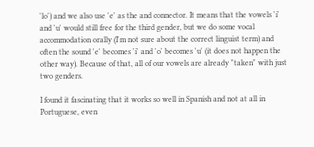'lo') and we also use 'e' as the and connector. It means that the vowels 'i' and 'u' would still free for the third gender, but we do some vocal accommodation orally (I'm not sure about the correct linguist term) and often the sound 'e' becomes 'i' and 'o' becomes 'u' (it does not happen the other way). Because of that, all of our vowels are already "taken" with just two genders.

I found it fascinating that it works so well in Spanish and not at all in Portuguese, even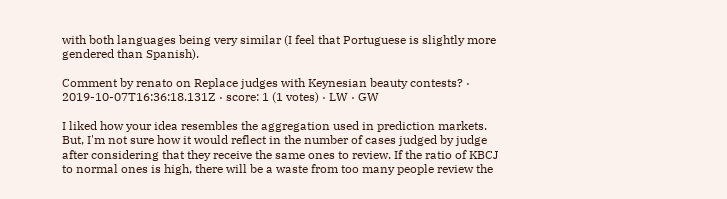with both languages being very similar (I feel that Portuguese is slightly more gendered than Spanish).

Comment by renato on Replace judges with Keynesian beauty contests? · 2019-10-07T16:36:18.131Z · score: 1 (1 votes) · LW · GW

I liked how your idea resembles the aggregation used in prediction markets. But, I'm not sure how it would reflect in the number of cases judged by judge after considering that they receive the same ones to review. If the ratio of KBCJ to normal ones is high, there will be a waste from too many people review the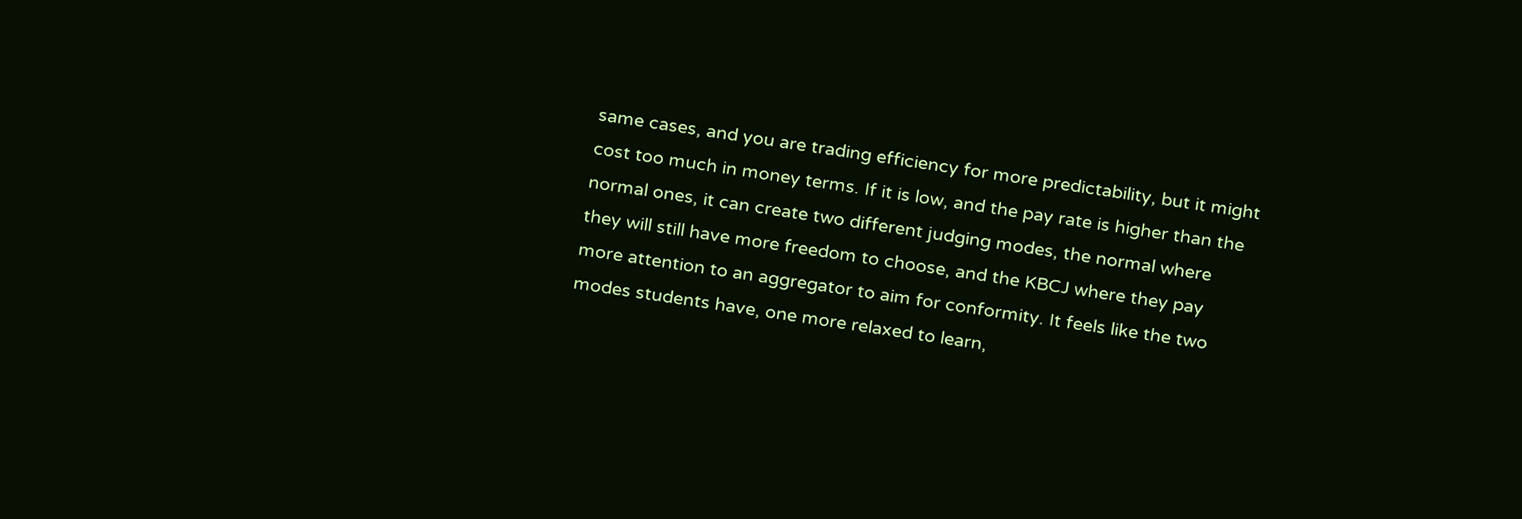same cases, and you are trading efficiency for more predictability, but it might cost too much in money terms. If it is low, and the pay rate is higher than the normal ones, it can create two different judging modes, the normal where they will still have more freedom to choose, and the KBCJ where they pay more attention to an aggregator to aim for conformity. It feels like the two modes students have, one more relaxed to learn,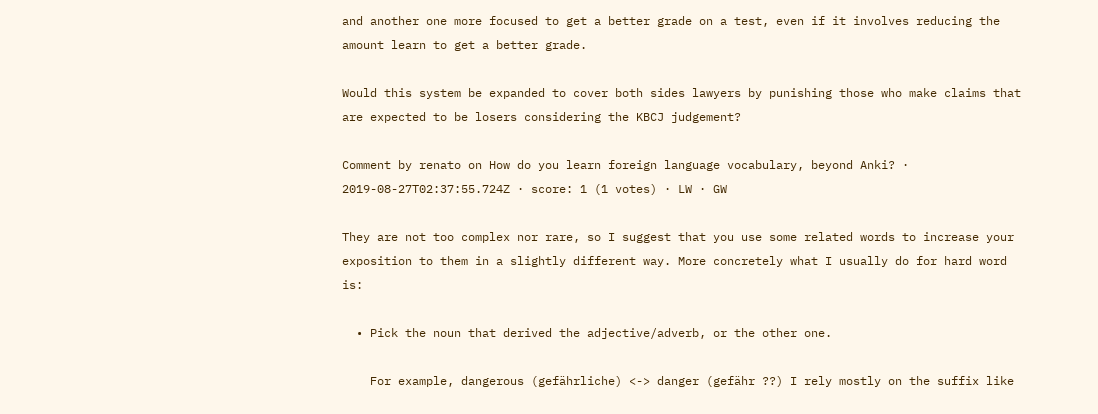and another one more focused to get a better grade on a test, even if it involves reducing the amount learn to get a better grade.

Would this system be expanded to cover both sides lawyers by punishing those who make claims that are expected to be losers considering the KBCJ judgement?

Comment by renato on How do you learn foreign language vocabulary, beyond Anki? · 2019-08-27T02:37:55.724Z · score: 1 (1 votes) · LW · GW

They are not too complex nor rare, so I suggest that you use some related words to increase your exposition to them in a slightly different way. More concretely what I usually do for hard word is:

  • Pick the noun that derived the adjective/adverb, or the other one.

    For example, dangerous (gefährliche) <-> danger (gefähr ??) I rely mostly on the suffix like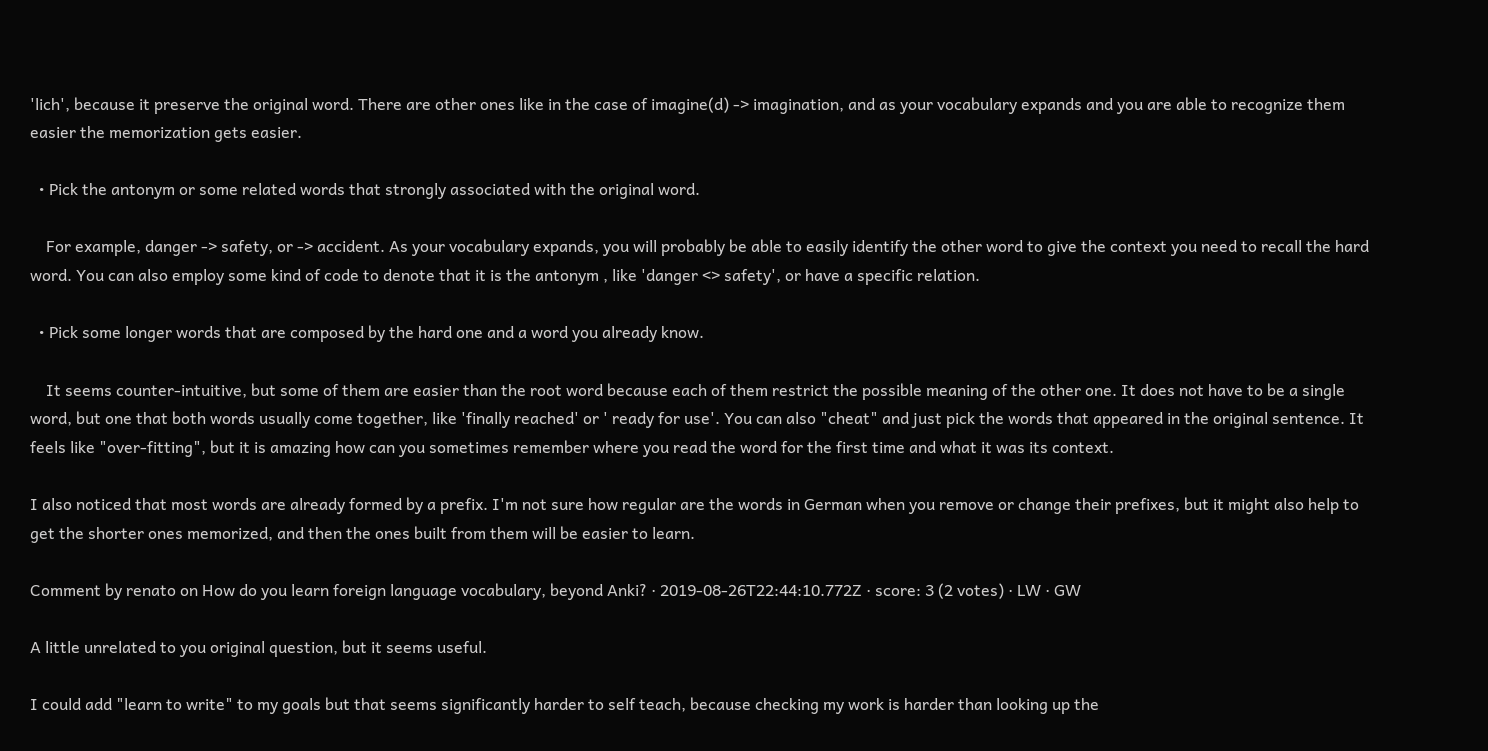'lich', because it preserve the original word. There are other ones like in the case of imagine(d) -> imagination, and as your vocabulary expands and you are able to recognize them easier the memorization gets easier.

  • Pick the antonym or some related words that strongly associated with the original word.

    For example, danger -> safety, or -> accident. As your vocabulary expands, you will probably be able to easily identify the other word to give the context you need to recall the hard word. You can also employ some kind of code to denote that it is the antonym , like 'danger <> safety', or have a specific relation.

  • Pick some longer words that are composed by the hard one and a word you already know.

    It seems counter-intuitive, but some of them are easier than the root word because each of them restrict the possible meaning of the other one. It does not have to be a single word, but one that both words usually come together, like 'finally reached' or ' ready for use'. You can also "cheat" and just pick the words that appeared in the original sentence. It feels like "over-fitting", but it is amazing how can you sometimes remember where you read the word for the first time and what it was its context.

I also noticed that most words are already formed by a prefix. I'm not sure how regular are the words in German when you remove or change their prefixes, but it might also help to get the shorter ones memorized, and then the ones built from them will be easier to learn.

Comment by renato on How do you learn foreign language vocabulary, beyond Anki? · 2019-08-26T22:44:10.772Z · score: 3 (2 votes) · LW · GW

A little unrelated to you original question, but it seems useful.

I could add "learn to write" to my goals but that seems significantly harder to self teach, because checking my work is harder than looking up the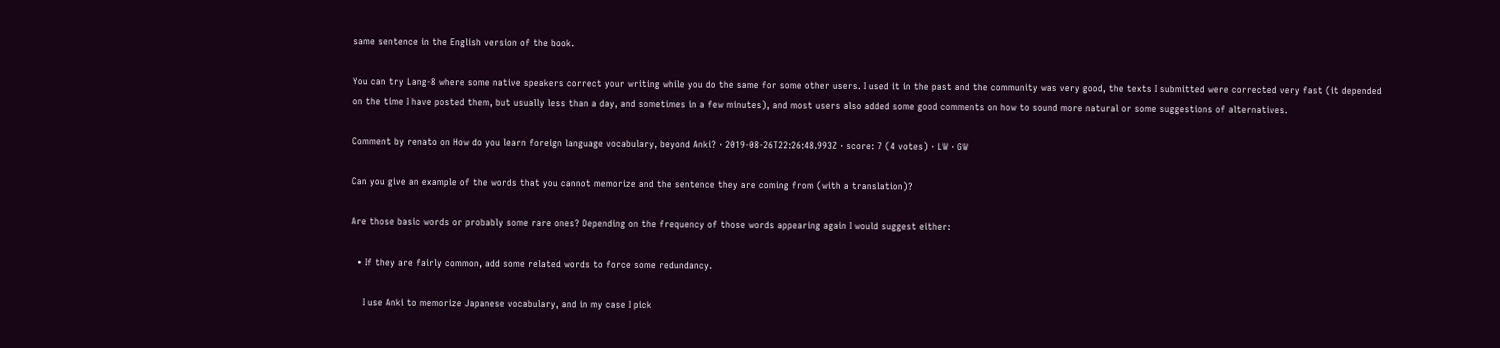same sentence in the English version of the book.

You can try Lang-8 where some native speakers correct your writing while you do the same for some other users. I used it in the past and the community was very good, the texts I submitted were corrected very fast (it depended on the time I have posted them, but usually less than a day, and sometimes in a few minutes), and most users also added some good comments on how to sound more natural or some suggestions of alternatives.

Comment by renato on How do you learn foreign language vocabulary, beyond Anki? · 2019-08-26T22:26:48.993Z · score: 7 (4 votes) · LW · GW

Can you give an example of the words that you cannot memorize and the sentence they are coming from (with a translation)?

Are those basic words or probably some rare ones? Depending on the frequency of those words appearing again I would suggest either:

  • If they are fairly common, add some related words to force some redundancy.

    I use Anki to memorize Japanese vocabulary, and in my case I pick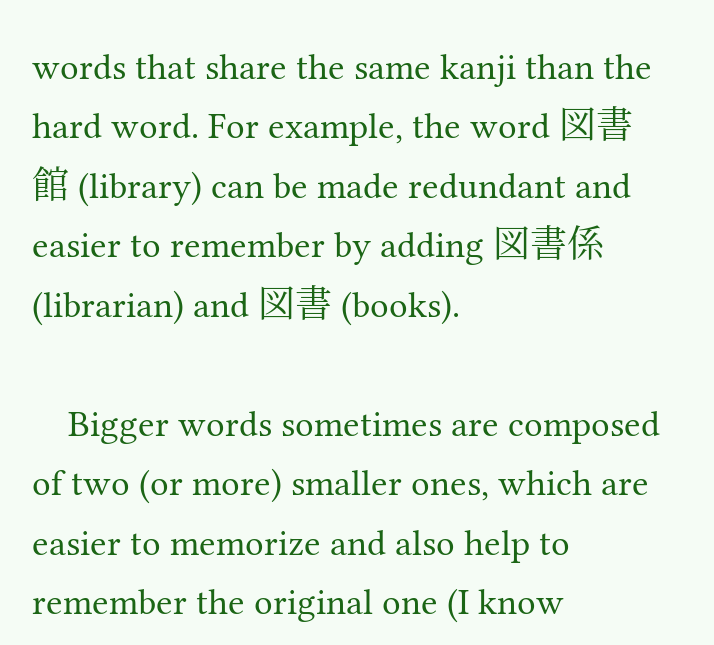words that share the same kanji than the hard word. For example, the word 図書館 (library) can be made redundant and easier to remember by adding 図書係 (librarian) and 図書 (books).

    Bigger words sometimes are composed of two (or more) smaller ones, which are easier to memorize and also help to remember the original one (I know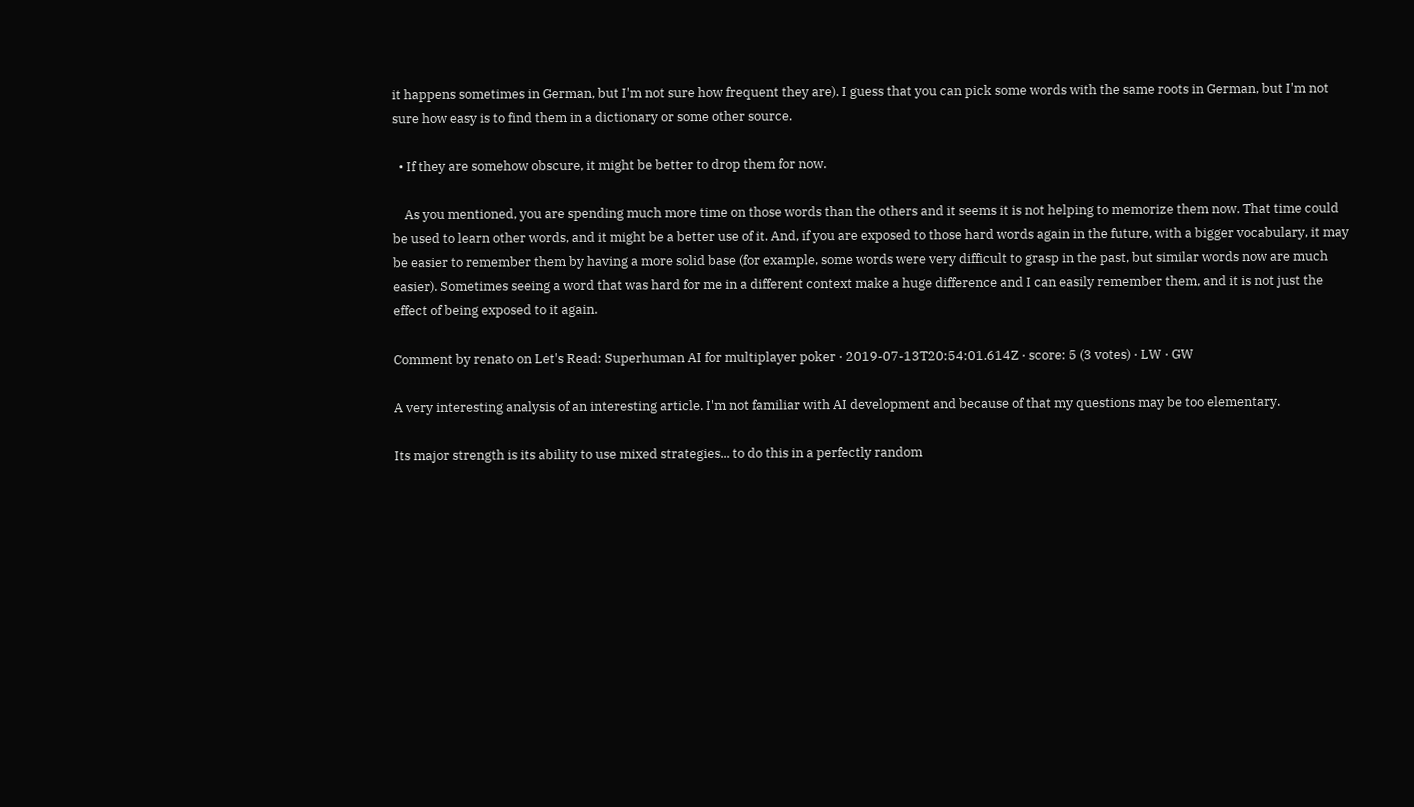it happens sometimes in German, but I'm not sure how frequent they are). I guess that you can pick some words with the same roots in German, but I'm not sure how easy is to find them in a dictionary or some other source.

  • If they are somehow obscure, it might be better to drop them for now.

    As you mentioned, you are spending much more time on those words than the others and it seems it is not helping to memorize them now. That time could be used to learn other words, and it might be a better use of it. And, if you are exposed to those hard words again in the future, with a bigger vocabulary, it may be easier to remember them by having a more solid base (for example, some words were very difficult to grasp in the past, but similar words now are much easier). Sometimes seeing a word that was hard for me in a different context make a huge difference and I can easily remember them, and it is not just the effect of being exposed to it again.

Comment by renato on Let's Read: Superhuman AI for multiplayer poker · 2019-07-13T20:54:01.614Z · score: 5 (3 votes) · LW · GW

A very interesting analysis of an interesting article. I'm not familiar with AI development and because of that my questions may be too elementary.

Its major strength is its ability to use mixed strategies... to do this in a perfectly random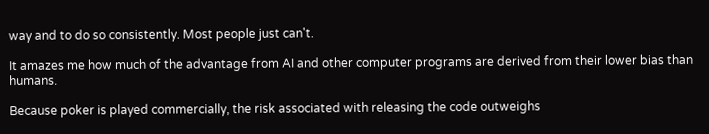way and to do so consistently. Most people just can't.

It amazes me how much of the advantage from AI and other computer programs are derived from their lower bias than humans.

Because poker is played commercially, the risk associated with releasing the code outweighs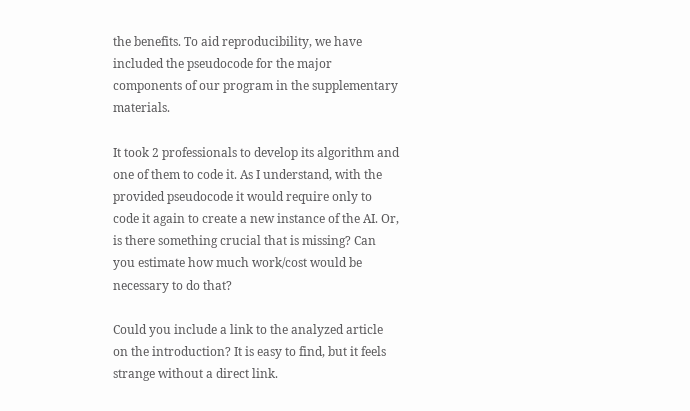the benefits. To aid reproducibility, we have included the pseudocode for the major components of our program in the supplementary materials.

It took 2 professionals to develop its algorithm and one of them to code it. As I understand, with the provided pseudocode it would require only to code it again to create a new instance of the AI. Or, is there something crucial that is missing? Can you estimate how much work/cost would be necessary to do that?

Could you include a link to the analyzed article on the introduction? It is easy to find, but it feels strange without a direct link.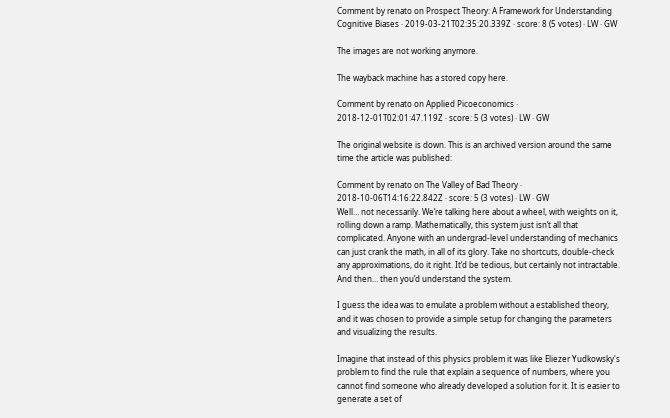Comment by renato on Prospect Theory: A Framework for Understanding Cognitive Biases · 2019-03-21T02:35:20.339Z · score: 8 (5 votes) · LW · GW

The images are not working anymore.

The wayback machine has a stored copy here.

Comment by renato on Applied Picoeconomics · 2018-12-01T02:01:47.119Z · score: 5 (3 votes) · LW · GW

The original website is down. This is an archived version around the same time the article was published:

Comment by renato on The Valley of Bad Theory · 2018-10-06T14:16:22.842Z · score: 5 (3 votes) · LW · GW
Well… not necessarily. We’re talking here about a wheel, with weights on it, rolling down a ramp. Mathematically, this system just isn’t all that complicated. Anyone with an undergrad-level understanding of mechanics can just crank the math, in all of its glory. Take no shortcuts, double-check any approximations, do it right. It’d be tedious, but certainly not intractable. And then… then you’d understand the system.

I guess the idea was to emulate a problem without a established theory, and it was chosen to provide a simple setup for changing the parameters and visualizing the results.

Imagine that instead of this physics problem it was like Eliezer Yudkowsky's problem to find the rule that explain a sequence of numbers, where you cannot find someone who already developed a solution for it. It is easier to generate a set of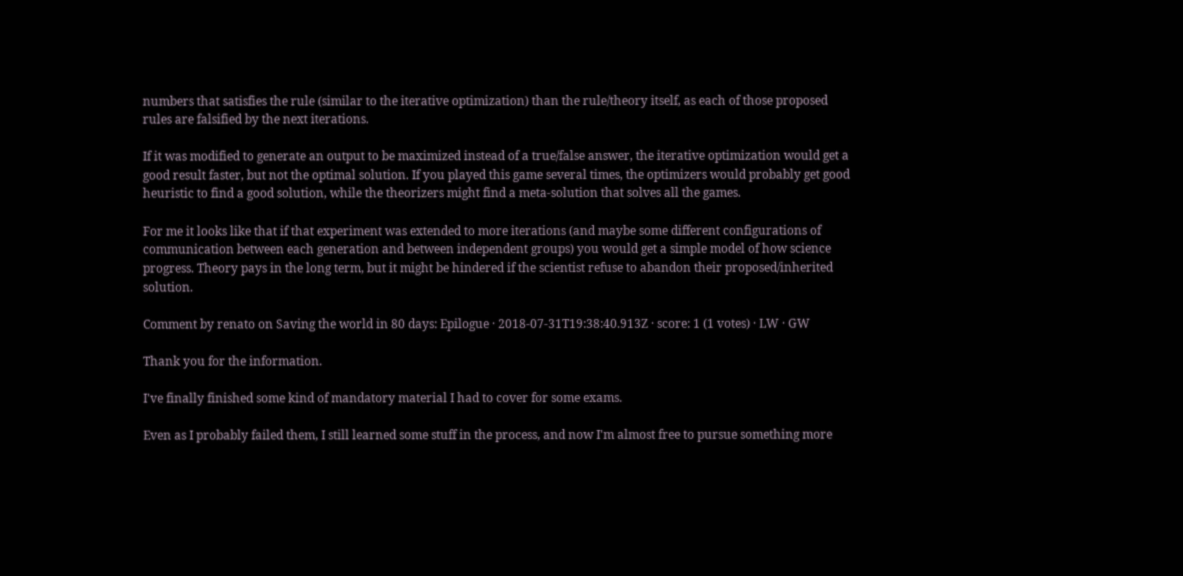numbers that satisfies the rule (similar to the iterative optimization) than the rule/theory itself, as each of those proposed rules are falsified by the next iterations.

If it was modified to generate an output to be maximized instead of a true/false answer, the iterative optimization would get a good result faster, but not the optimal solution. If you played this game several times, the optimizers would probably get good heuristic to find a good solution, while the theorizers might find a meta-solution that solves all the games.

For me it looks like that if that experiment was extended to more iterations (and maybe some different configurations of communication between each generation and between independent groups) you would get a simple model of how science progress. Theory pays in the long term, but it might be hindered if the scientist refuse to abandon their proposed/inherited solution.

Comment by renato on Saving the world in 80 days: Epilogue · 2018-07-31T19:38:40.913Z · score: 1 (1 votes) · LW · GW

Thank you for the information.

I've finally finished some kind of mandatory material I had to cover for some exams.

Even as I probably failed them, I still learned some stuff in the process, and now I'm almost free to pursue something more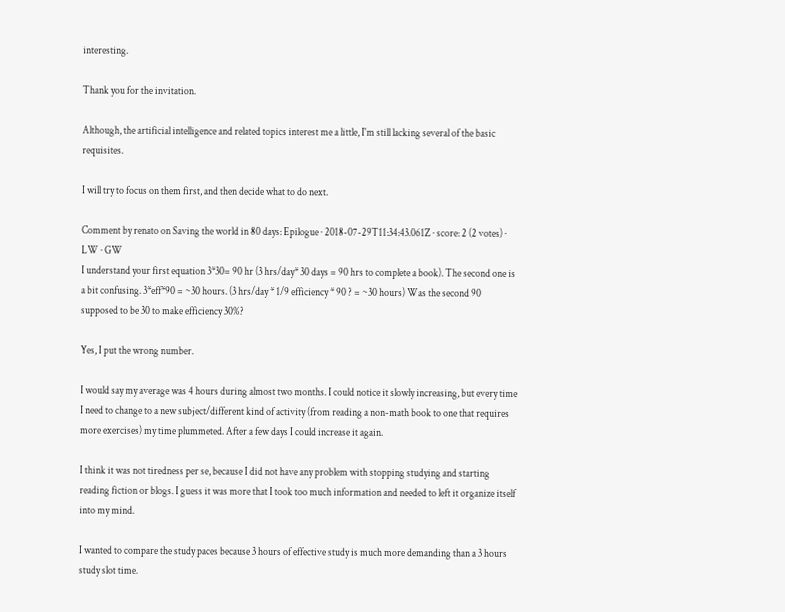interesting.

Thank you for the invitation.

Although, the artificial intelligence and related topics interest me a little, I'm still lacking several of the basic requisites.

I will try to focus on them first, and then decide what to do next.

Comment by renato on Saving the world in 80 days: Epilogue · 2018-07-29T11:34:43.061Z · score: 2 (2 votes) · LW · GW
I understand your first equation 3*30= 90 hr (3 hrs/day* 30 days = 90 hrs to complete a book). The second one is a bit confusing. 3*eff*90 = ~30 hours. (3 hrs/day * 1/9 efficiency * 90 ? = ~30 hours) Was the second 90 supposed to be 30 to make efficiency 30%?

Yes, I put the wrong number.

I would say my average was 4 hours during almost two months. I could notice it slowly increasing, but every time I need to change to a new subject/different kind of activity (from reading a non-math book to one that requires more exercises) my time plummeted. After a few days I could increase it again.

I think it was not tiredness per se, because I did not have any problem with stopping studying and starting reading fiction or blogs. I guess it was more that I took too much information and needed to left it organize itself into my mind.

I wanted to compare the study paces because 3 hours of effective study is much more demanding than a 3 hours study slot time.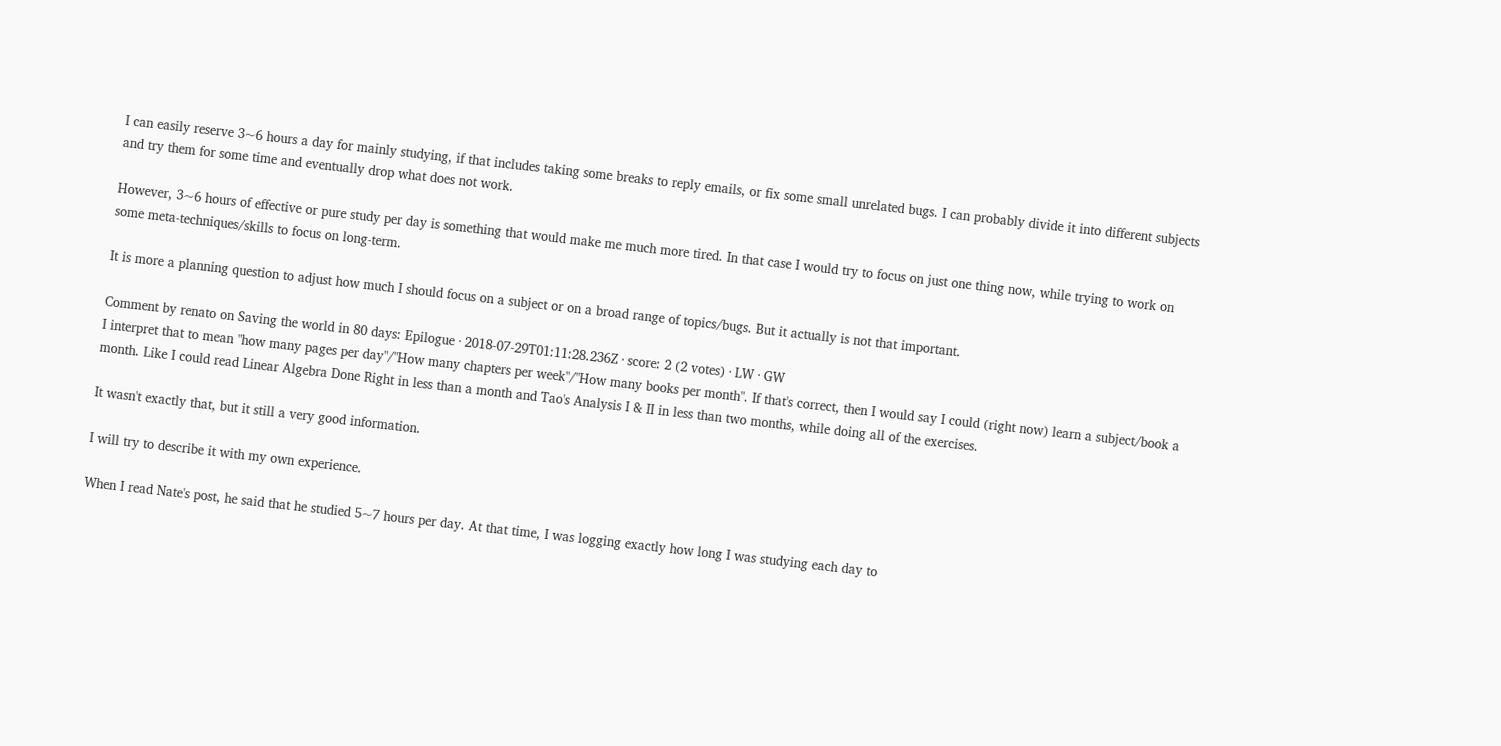I can easily reserve 3~6 hours a day for mainly studying, if that includes taking some breaks to reply emails, or fix some small unrelated bugs. I can probably divide it into different subjects and try them for some time and eventually drop what does not work.

However, 3~6 hours of effective or pure study per day is something that would make me much more tired. In that case I would try to focus on just one thing now, while trying to work on some meta-techniques/skills to focus on long-term.

It is more a planning question to adjust how much I should focus on a subject or on a broad range of topics/bugs. But it actually is not that important.

Comment by renato on Saving the world in 80 days: Epilogue · 2018-07-29T01:11:28.236Z · score: 2 (2 votes) · LW · GW
I interpret that to mean "how many pages per day"/"How many chapters per week"/"How many books per month". If that's correct, then I would say I could (right now) learn a subject/book a month. Like I could read Linear Algebra Done Right in less than a month and Tao's Analysis I & II in less than two months, while doing all of the exercises.

It wasn't exactly that, but it still a very good information.

I will try to describe it with my own experience.

When I read Nate's post, he said that he studied 5~7 hours per day. At that time, I was logging exactly how long I was studying each day to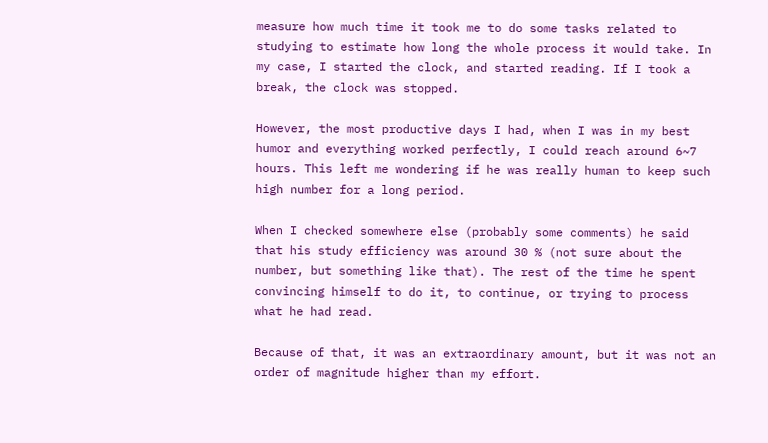measure how much time it took me to do some tasks related to studying to estimate how long the whole process it would take. In my case, I started the clock, and started reading. If I took a break, the clock was stopped.

However, the most productive days I had, when I was in my best humor and everything worked perfectly, I could reach around 6~7 hours. This left me wondering if he was really human to keep such high number for a long period.

When I checked somewhere else (probably some comments) he said that his study efficiency was around 30 % (not sure about the number, but something like that). The rest of the time he spent convincing himself to do it, to continue, or trying to process what he had read.

Because of that, it was an extraordinary amount, but it was not an order of magnitude higher than my effort.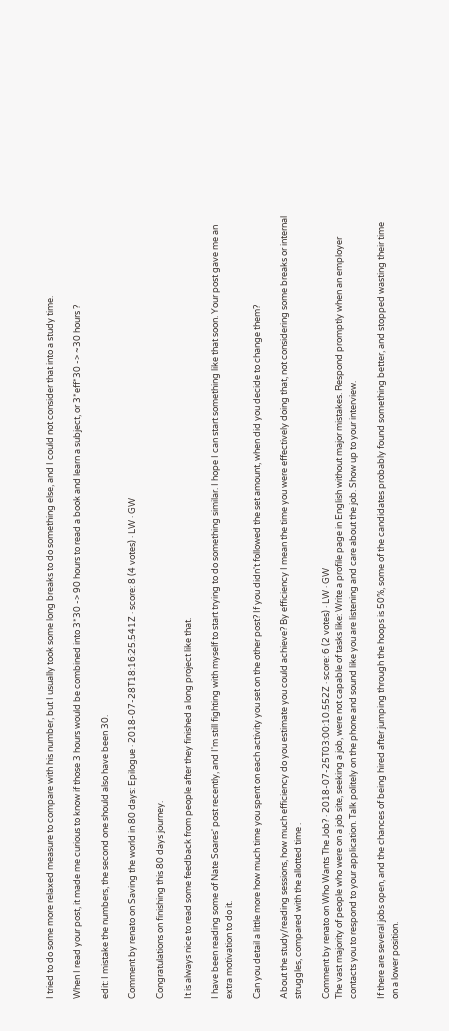I tried to do some more relaxed measure to compare with his number, but I usually took some long breaks to do something else, and I could not consider that into a study time.

When I read your post, it made me curious to know if those 3 hours would be combined into 3*30 -> 90 hours to read a book and learn a subject, or 3*eff*30 -> ~30 hours ?

edit: I mistake the numbers, the second one should also have been 30.

Comment by renato on Saving the world in 80 days: Epilogue · 2018-07-28T18:16:25.541Z · score: 8 (4 votes) · LW · GW

Congratulations on finishing this 80 days journey.

It is always nice to read some feedback from people after they finished a long project like that.

I have been reading some of Nate Soares' post recently, and I'm still fighting with myself to start trying to do something similar. I hope I can start something like that soon. Your post gave me an extra motivation to do it.

Can you detail a little more how much time you spent on each activity you set on the other post? If you didn't followed the set amount, when did you decide to change them?

About the study/reading sessions, how much efficiency do you estimate you could achieve? By efficiency I mean the time you were effectively doing that, not considering some breaks or internal struggles, compared with the allotted time .

Comment by renato on Who Wants The Job? · 2018-07-25T03:00:10.552Z · score: 6 (2 votes) · LW · GW
The vast majority of people who were on a job site, seeking a job, were not capable of tasks like: Write a profile page in English without major mistakes. Respond promptly when an employer contacts you to respond to your application. Talk politely on the phone and sound like you are listening and care about the job. Show up to your interview.

If there are several jobs open, and the chances of being hired after jumping through the hoops is 50%, some of the candidates probably found something better, and stopped wasting their time on a lower position.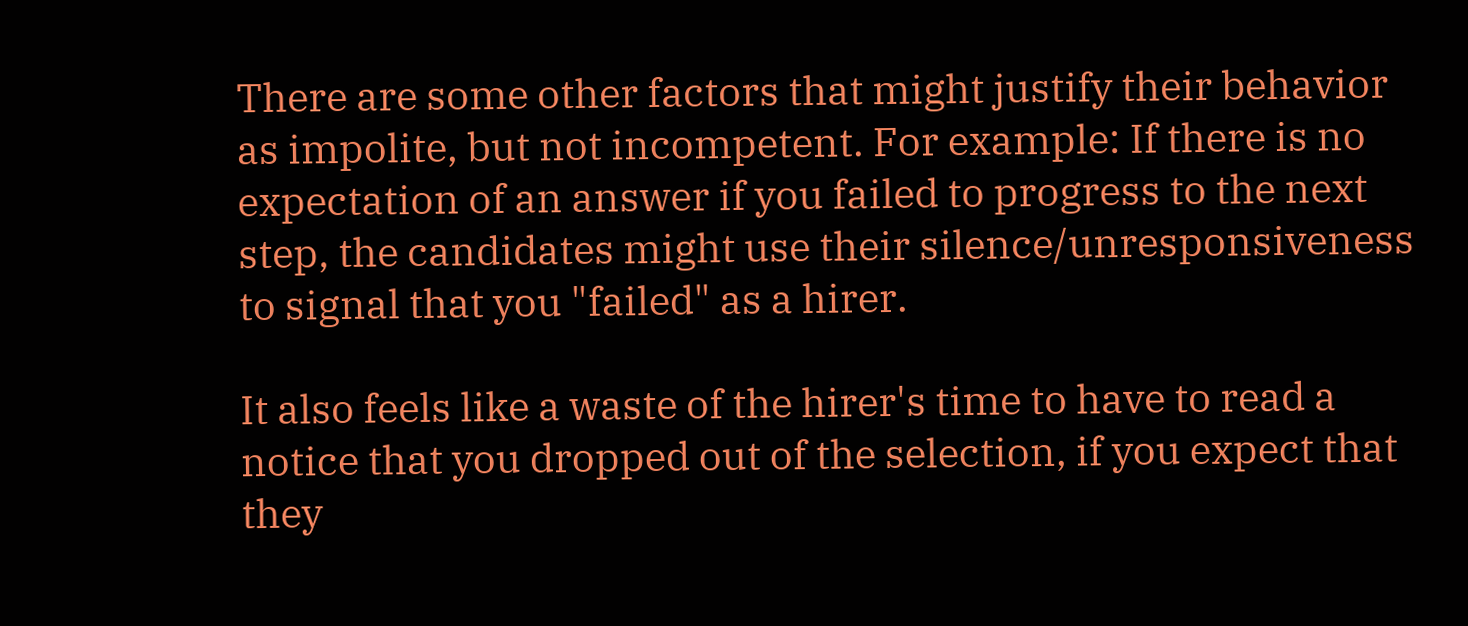There are some other factors that might justify their behavior as impolite, but not incompetent. For example: If there is no expectation of an answer if you failed to progress to the next step, the candidates might use their silence/unresponsiveness to signal that you "failed" as a hirer.

It also feels like a waste of the hirer's time to have to read a notice that you dropped out of the selection, if you expect that they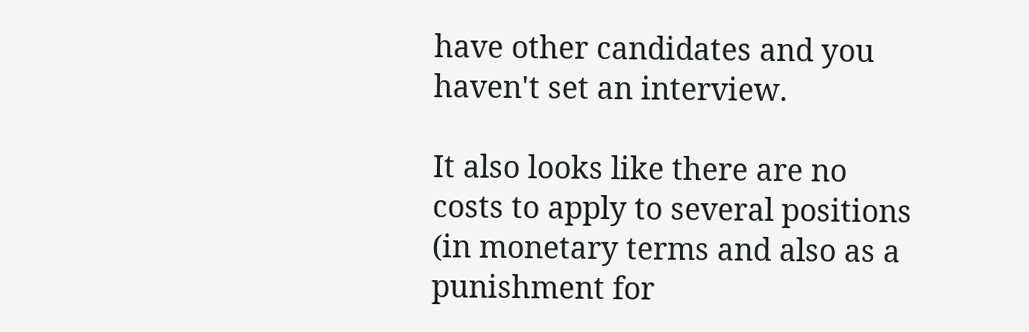have other candidates and you haven't set an interview.

It also looks like there are no costs to apply to several positions (in monetary terms and also as a punishment for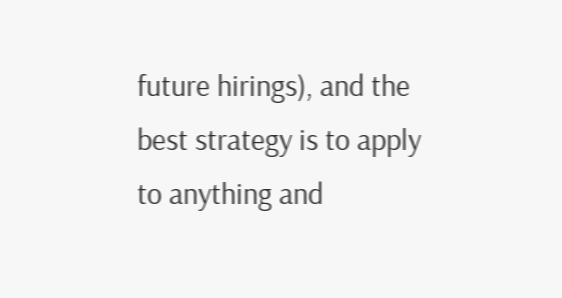future hirings), and the best strategy is to apply to anything and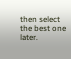then select the best one later.